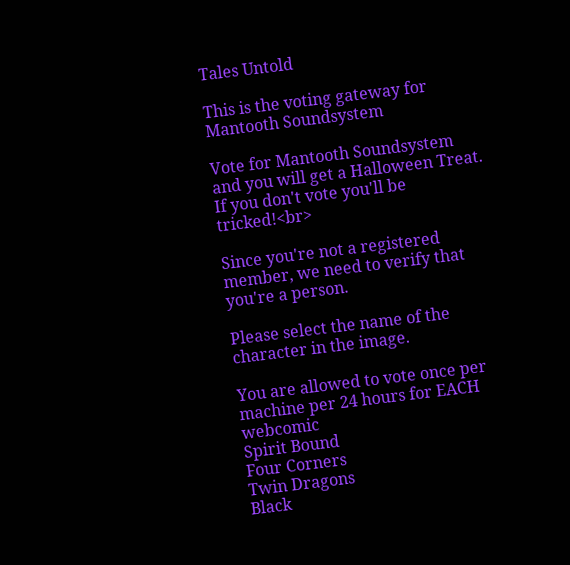Tales Untold

This is the voting gateway for Mantooth Soundsystem

Vote for Mantooth Soundsystem and you will get a Halloween Treat. If you don't vote you'll be tricked!<br>

Since you're not a registered member, we need to verify that you're a person.

Please select the name of the character in the image.

You are allowed to vote once per machine per 24 hours for EACH webcomic
Spirit Bound
Four Corners
Twin Dragons
Black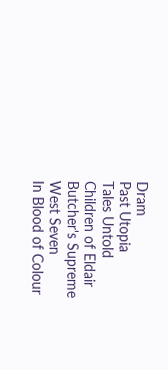Dram
Past Utopia
Tales Untold
Children of Eldair
Butcher's Supreme
West Seven
In Blood of Colour